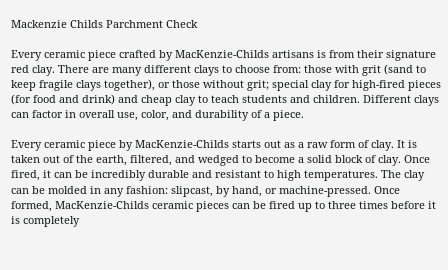Mackenzie Childs Parchment Check

Every ceramic piece crafted by MacKenzie-Childs artisans is from their signature red clay. There are many different clays to choose from: those with grit (sand to keep fragile clays together), or those without grit; special clay for high-fired pieces (for food and drink) and cheap clay to teach students and children. Different clays can factor in overall use, color, and durability of a piece.

Every ceramic piece by MacKenzie-Childs starts out as a raw form of clay. It is taken out of the earth, filtered, and wedged to become a solid block of clay. Once fired, it can be incredibly durable and resistant to high temperatures. The clay can be molded in any fashion: slipcast, by hand, or machine-pressed. Once formed, MacKenzie-Childs ceramic pieces can be fired up to three times before it is completely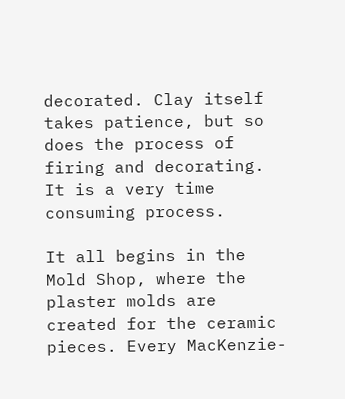decorated. Clay itself takes patience, but so does the process of firing and decorating. It is a very time consuming process.

It all begins in the Mold Shop, where the plaster molds are created for the ceramic pieces. Every MacKenzie-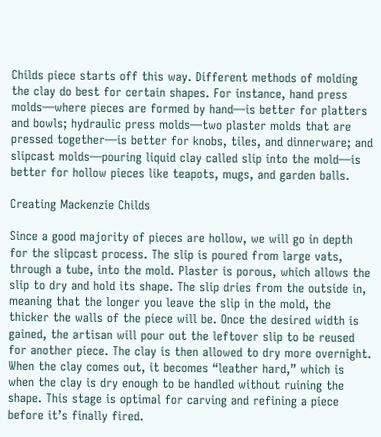Childs piece starts off this way. Different methods of molding the clay do best for certain shapes. For instance, hand press molds—where pieces are formed by hand—is better for platters and bowls; hydraulic press molds—two plaster molds that are pressed together—is better for knobs, tiles, and dinnerware; and slipcast molds—pouring liquid clay called slip into the mold—is better for hollow pieces like teapots, mugs, and garden balls.

Creating Mackenzie Childs

Since a good majority of pieces are hollow, we will go in depth for the slipcast process. The slip is poured from large vats, through a tube, into the mold. Plaster is porous, which allows the slip to dry and hold its shape. The slip dries from the outside in, meaning that the longer you leave the slip in the mold, the thicker the walls of the piece will be. Once the desired width is gained, the artisan will pour out the leftover slip to be reused for another piece. The clay is then allowed to dry more overnight. When the clay comes out, it becomes “leather hard,” which is when the clay is dry enough to be handled without ruining the shape. This stage is optimal for carving and refining a piece before it’s finally fired.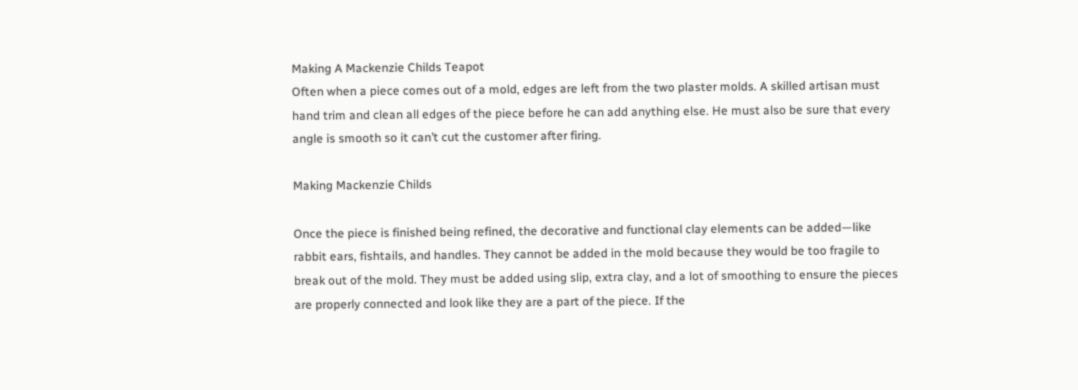Making A Mackenzie Childs Teapot
Often when a piece comes out of a mold, edges are left from the two plaster molds. A skilled artisan must hand trim and clean all edges of the piece before he can add anything else. He must also be sure that every angle is smooth so it can’t cut the customer after firing.

Making Mackenzie Childs

Once the piece is finished being refined, the decorative and functional clay elements can be added—like rabbit ears, fishtails, and handles. They cannot be added in the mold because they would be too fragile to break out of the mold. They must be added using slip, extra clay, and a lot of smoothing to ensure the pieces are properly connected and look like they are a part of the piece. If the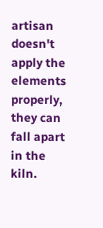artisan doesn't apply the elements properly, they can fall apart in the kiln.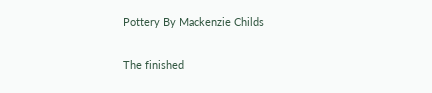Pottery By Mackenzie Childs

The finished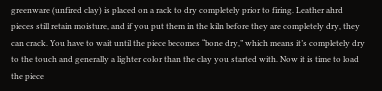greenware (unfired clay) is placed on a rack to dry completely prior to firing. Leather ahrd pieces still retain moisture, and if you put them in the kiln before they are completely dry, they can crack. You have to wait until the piece becomes “bone dry,” which means it’s completely dry to the touch and generally a lighter color than the clay you started with. Now it is time to load the piece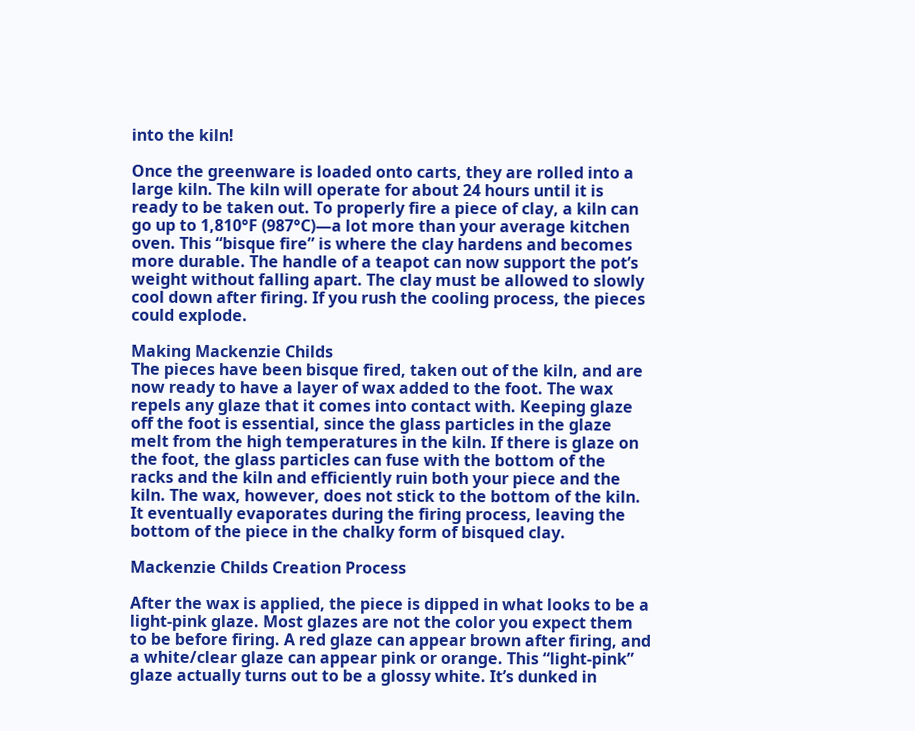into the kiln!

Once the greenware is loaded onto carts, they are rolled into a large kiln. The kiln will operate for about 24 hours until it is ready to be taken out. To properly fire a piece of clay, a kiln can go up to 1,810°F (987°C)—a lot more than your average kitchen oven. This “bisque fire” is where the clay hardens and becomes more durable. The handle of a teapot can now support the pot’s weight without falling apart. The clay must be allowed to slowly cool down after firing. If you rush the cooling process, the pieces could explode.

Making Mackenzie Childs
The pieces have been bisque fired, taken out of the kiln, and are now ready to have a layer of wax added to the foot. The wax repels any glaze that it comes into contact with. Keeping glaze off the foot is essential, since the glass particles in the glaze melt from the high temperatures in the kiln. If there is glaze on the foot, the glass particles can fuse with the bottom of the racks and the kiln and efficiently ruin both your piece and the kiln. The wax, however, does not stick to the bottom of the kiln. It eventually evaporates during the firing process, leaving the bottom of the piece in the chalky form of bisqued clay.

Mackenzie Childs Creation Process

After the wax is applied, the piece is dipped in what looks to be a light-pink glaze. Most glazes are not the color you expect them to be before firing. A red glaze can appear brown after firing, and a white/clear glaze can appear pink or orange. This “light-pink” glaze actually turns out to be a glossy white. It’s dunked in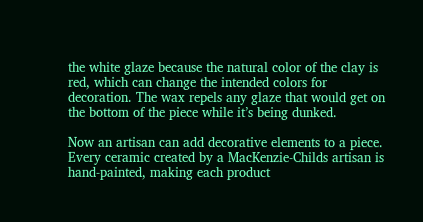the white glaze because the natural color of the clay is red, which can change the intended colors for decoration. The wax repels any glaze that would get on the bottom of the piece while it’s being dunked.

Now an artisan can add decorative elements to a piece. Every ceramic created by a MacKenzie-Childs artisan is hand-painted, making each product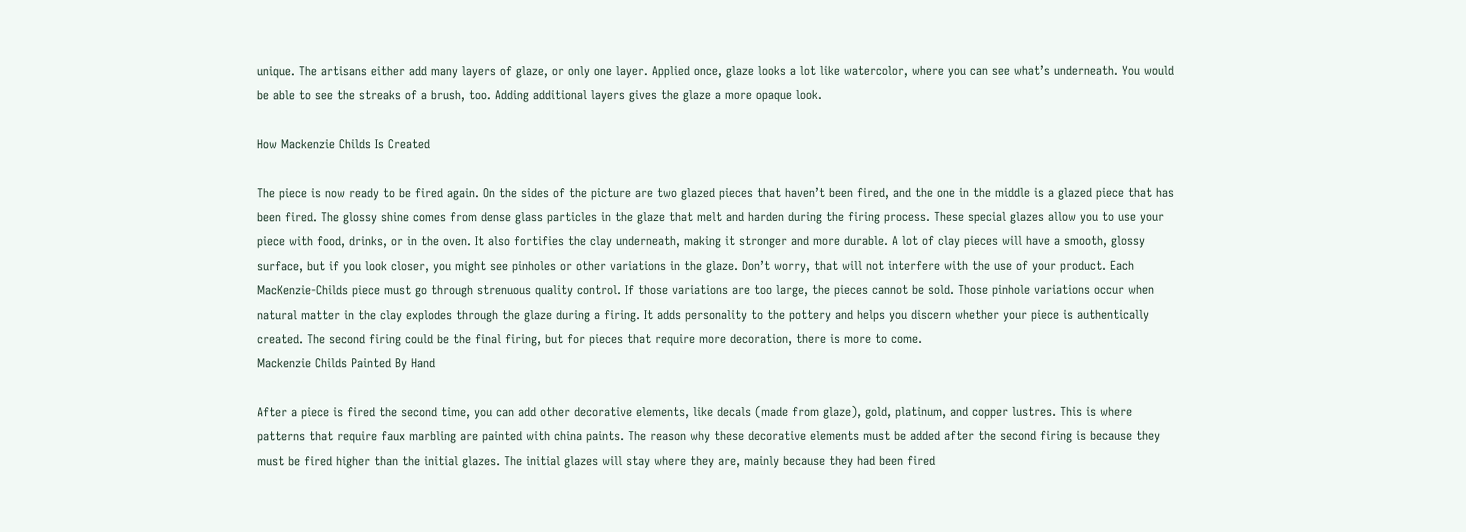unique. The artisans either add many layers of glaze, or only one layer. Applied once, glaze looks a lot like watercolor, where you can see what’s underneath. You would be able to see the streaks of a brush, too. Adding additional layers gives the glaze a more opaque look.

How Mackenzie Childs Is Created

The piece is now ready to be fired again. On the sides of the picture are two glazed pieces that haven’t been fired, and the one in the middle is a glazed piece that has been fired. The glossy shine comes from dense glass particles in the glaze that melt and harden during the firing process. These special glazes allow you to use your piece with food, drinks, or in the oven. It also fortifies the clay underneath, making it stronger and more durable. A lot of clay pieces will have a smooth, glossy surface, but if you look closer, you might see pinholes or other variations in the glaze. Don’t worry, that will not interfere with the use of your product. Each MacKenzie-Childs piece must go through strenuous quality control. If those variations are too large, the pieces cannot be sold. Those pinhole variations occur when natural matter in the clay explodes through the glaze during a firing. It adds personality to the pottery and helps you discern whether your piece is authentically created. The second firing could be the final firing, but for pieces that require more decoration, there is more to come.
Mackenzie Childs Painted By Hand

After a piece is fired the second time, you can add other decorative elements, like decals (made from glaze), gold, platinum, and copper lustres. This is where patterns that require faux marbling are painted with china paints. The reason why these decorative elements must be added after the second firing is because they must be fired higher than the initial glazes. The initial glazes will stay where they are, mainly because they had been fired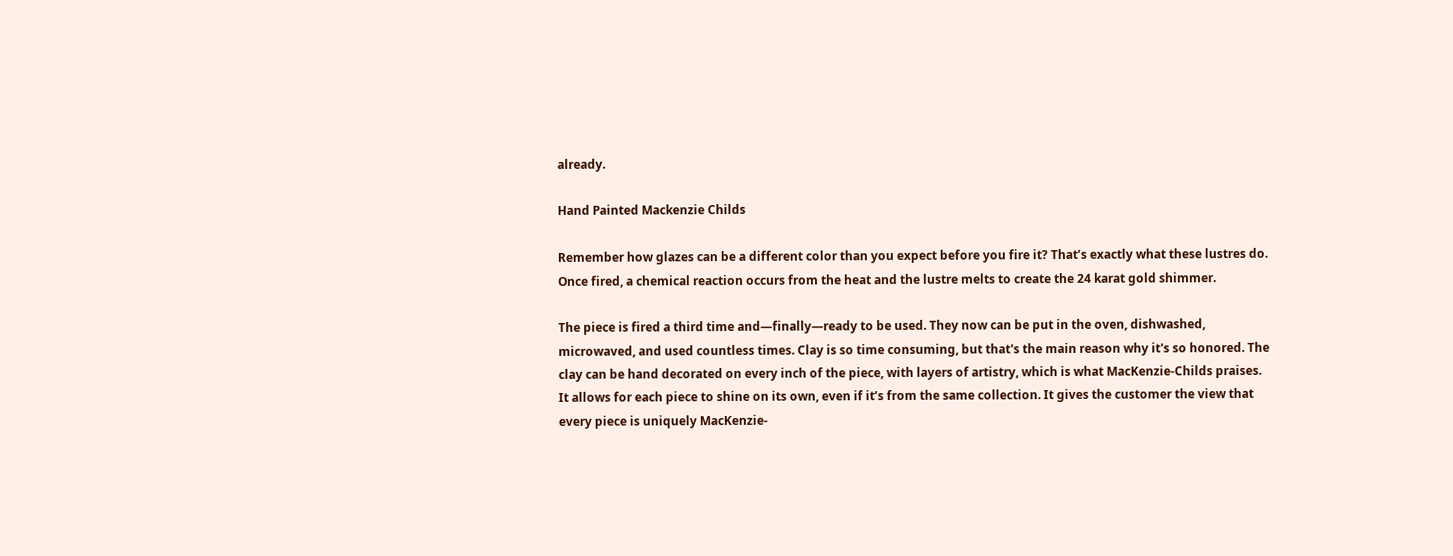already.

Hand Painted Mackenzie Childs

Remember how glazes can be a different color than you expect before you fire it? That’s exactly what these lustres do. Once fired, a chemical reaction occurs from the heat and the lustre melts to create the 24 karat gold shimmer.

The piece is fired a third time and—finally—ready to be used. They now can be put in the oven, dishwashed, microwaved, and used countless times. Clay is so time consuming, but that's the main reason why it's so honored. The clay can be hand decorated on every inch of the piece, with layers of artistry, which is what MacKenzie-Childs praises. It allows for each piece to shine on its own, even if it’s from the same collection. It gives the customer the view that every piece is uniquely MacKenzie-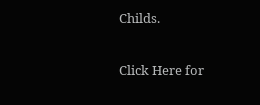Childs.

Click Here for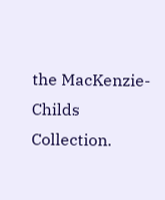the MacKenzie-Childs Collection.